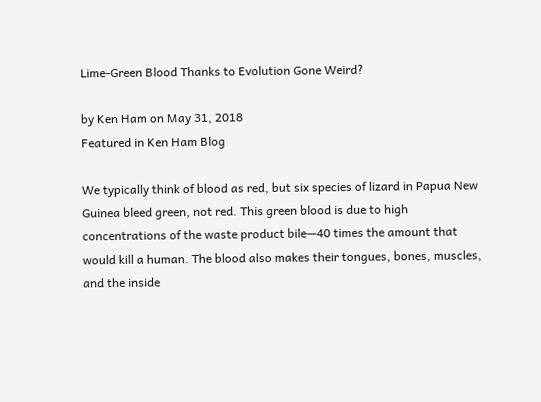Lime-Green Blood Thanks to Evolution Gone Weird?

by Ken Ham on May 31, 2018
Featured in Ken Ham Blog

We typically think of blood as red, but six species of lizard in Papua New Guinea bleed green, not red. This green blood is due to high concentrations of the waste product bile—40 times the amount that would kill a human. The blood also makes their tongues, bones, muscles, and the inside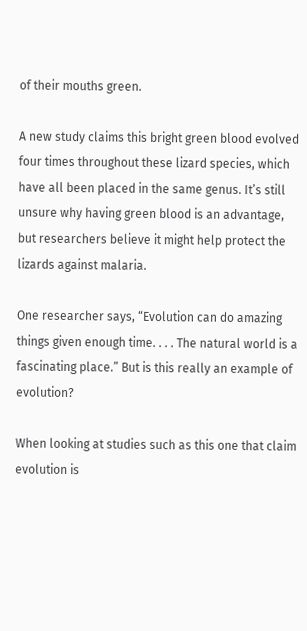of their mouths green.

A new study claims this bright green blood evolved four times throughout these lizard species, which have all been placed in the same genus. It’s still unsure why having green blood is an advantage, but researchers believe it might help protect the lizards against malaria.

One researcher says, “Evolution can do amazing things given enough time. . . . The natural world is a fascinating place.” But is this really an example of evolution?

When looking at studies such as this one that claim evolution is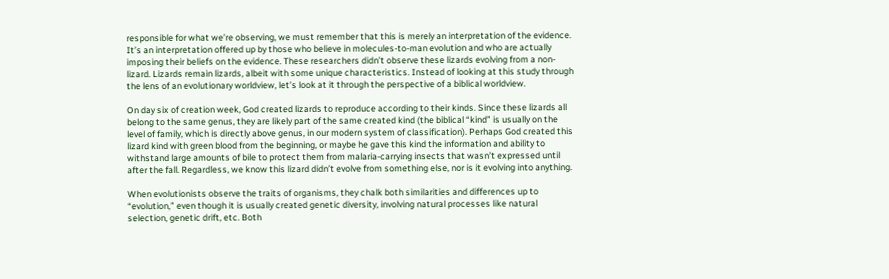responsible for what we’re observing, we must remember that this is merely an interpretation of the evidence. It’s an interpretation offered up by those who believe in molecules-to-man evolution and who are actually imposing their beliefs on the evidence. These researchers didn’t observe these lizards evolving from a non-lizard. Lizards remain lizards, albeit with some unique characteristics. Instead of looking at this study through the lens of an evolutionary worldview, let’s look at it through the perspective of a biblical worldview.

On day six of creation week, God created lizards to reproduce according to their kinds. Since these lizards all belong to the same genus, they are likely part of the same created kind (the biblical “kind” is usually on the level of family, which is directly above genus, in our modern system of classification). Perhaps God created this lizard kind with green blood from the beginning, or maybe he gave this kind the information and ability to withstand large amounts of bile to protect them from malaria-carrying insects that wasn’t expressed until after the fall. Regardless, we know this lizard didn’t evolve from something else, nor is it evolving into anything.

When evolutionists observe the traits of organisms, they chalk both similarities and differences up to “evolution,” even though it is usually created genetic diversity, involving natural processes like natural selection, genetic drift, etc. Both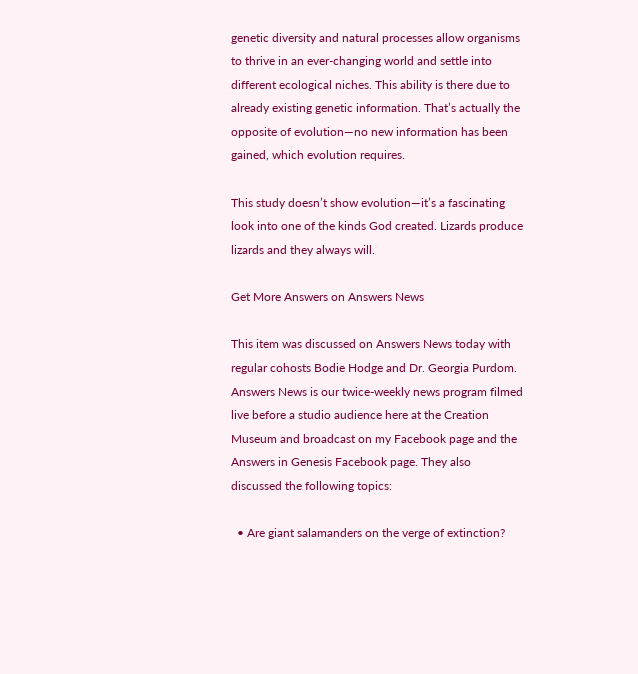genetic diversity and natural processes allow organisms to thrive in an ever-changing world and settle into different ecological niches. This ability is there due to already existing genetic information. That’s actually the opposite of evolution—no new information has been gained, which evolution requires.

This study doesn’t show evolution—it’s a fascinating look into one of the kinds God created. Lizards produce lizards and they always will.

Get More Answers on Answers News

This item was discussed on Answers News today with regular cohosts Bodie Hodge and Dr. Georgia Purdom. Answers News is our twice-weekly news program filmed live before a studio audience here at the Creation Museum and broadcast on my Facebook page and the Answers in Genesis Facebook page. They also discussed the following topics:

  • Are giant salamanders on the verge of extinction?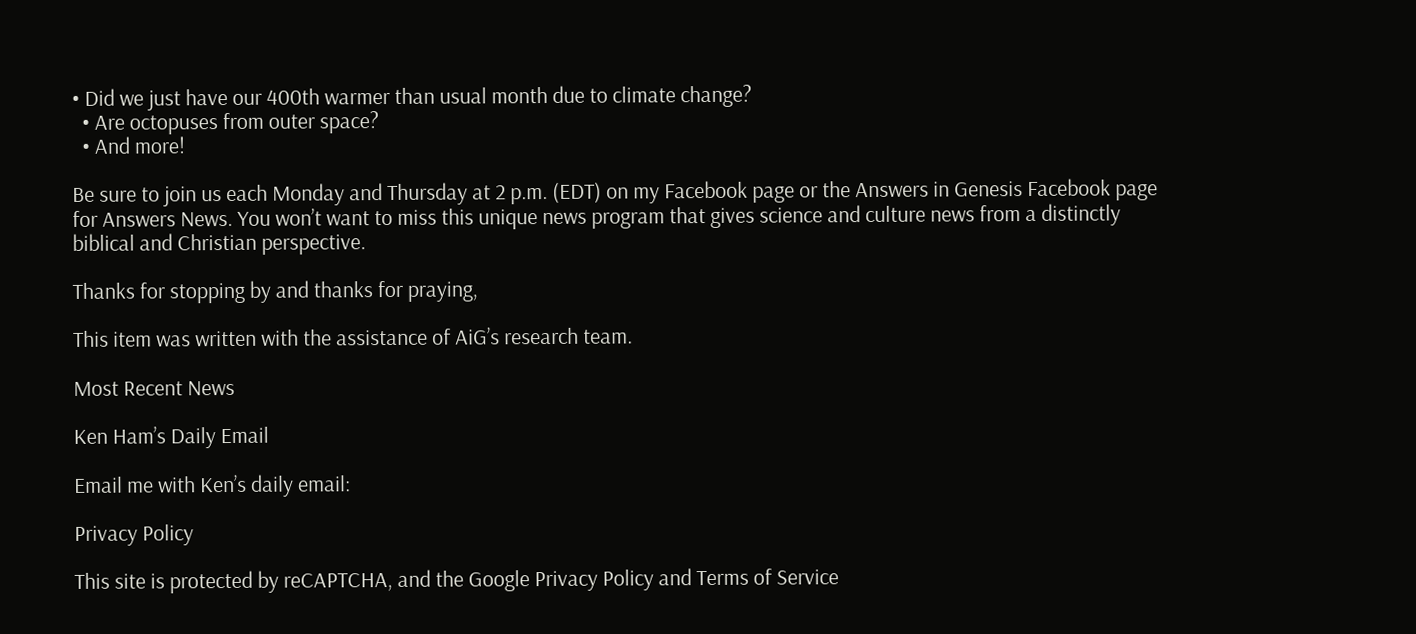• Did we just have our 400th warmer than usual month due to climate change?
  • Are octopuses from outer space?
  • And more!

Be sure to join us each Monday and Thursday at 2 p.m. (EDT) on my Facebook page or the Answers in Genesis Facebook page for Answers News. You won’t want to miss this unique news program that gives science and culture news from a distinctly biblical and Christian perspective.

Thanks for stopping by and thanks for praying,

This item was written with the assistance of AiG’s research team.

Most Recent News

Ken Ham’s Daily Email

Email me with Ken’s daily email:

Privacy Policy

This site is protected by reCAPTCHA, and the Google Privacy Policy and Terms of Service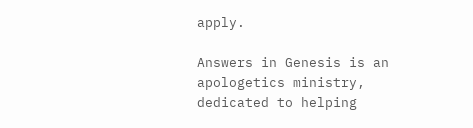apply.

Answers in Genesis is an apologetics ministry, dedicated to helping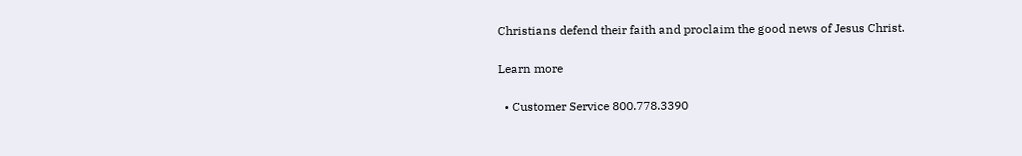Christians defend their faith and proclaim the good news of Jesus Christ.

Learn more

  • Customer Service 800.778.3390